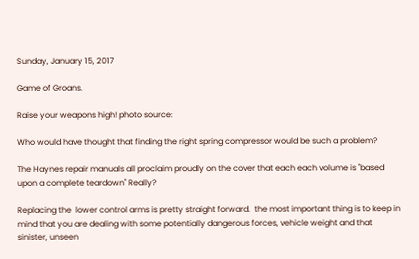Sunday, January 15, 2017

Game of Groans.

Raise your weapons high! photo source:

Who would have thought that finding the right spring compressor would be such a problem?

The Haynes repair manuals all proclaim proudly on the cover that each each volume is "based upon a complete teardown" Really?

Replacing the  lower control arms is pretty straight forward.  the most important thing is to keep in mind that you are dealing with some potentially dangerous forces, vehicle weight and that sinister, unseen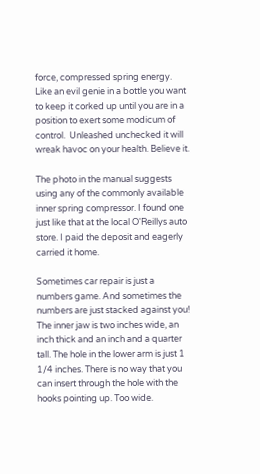force, compressed spring energy.  Like an evil genie in a bottle you want to keep it corked up until you are in a position to exert some modicum of control.  Unleashed unchecked it will wreak havoc on your health. Believe it.

The photo in the manual suggests using any of the commonly available inner spring compressor. I found one just like that at the local O'Reillys auto store. I paid the deposit and eagerly carried it home.

Sometimes car repair is just a numbers game. And sometimes the numbers are just stacked against you! The inner jaw is two inches wide, an inch thick and an inch and a quarter tall. The hole in the lower arm is just 1 1/4 inches. There is no way that you can insert through the hole with the hooks pointing up. Too wide.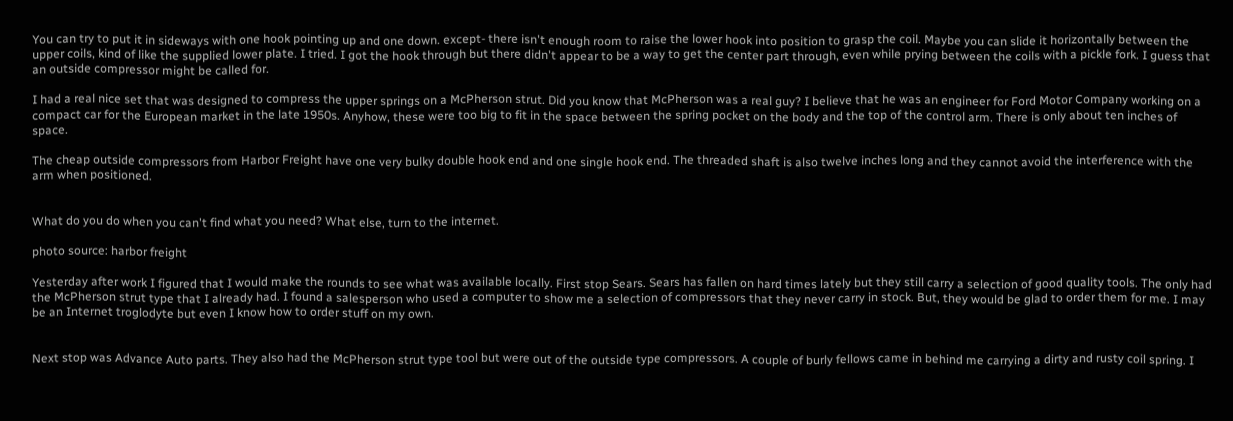You can try to put it in sideways with one hook pointing up and one down. except- there isn't enough room to raise the lower hook into position to grasp the coil. Maybe you can slide it horizontally between the upper coils, kind of like the supplied lower plate. I tried. I got the hook through but there didn't appear to be a way to get the center part through, even while prying between the coils with a pickle fork. I guess that an outside compressor might be called for.

I had a real nice set that was designed to compress the upper springs on a McPherson strut. Did you know that McPherson was a real guy? I believe that he was an engineer for Ford Motor Company working on a compact car for the European market in the late 1950s. Anyhow, these were too big to fit in the space between the spring pocket on the body and the top of the control arm. There is only about ten inches of space.

The cheap outside compressors from Harbor Freight have one very bulky double hook end and one single hook end. The threaded shaft is also twelve inches long and they cannot avoid the interference with the arm when positioned.


What do you do when you can't find what you need? What else, turn to the internet.

photo source: harbor freight

Yesterday after work I figured that I would make the rounds to see what was available locally. First stop Sears. Sears has fallen on hard times lately but they still carry a selection of good quality tools. The only had the McPherson strut type that I already had. I found a salesperson who used a computer to show me a selection of compressors that they never carry in stock. But, they would be glad to order them for me. I may be an Internet troglodyte but even I know how to order stuff on my own.


Next stop was Advance Auto parts. They also had the McPherson strut type tool but were out of the outside type compressors. A couple of burly fellows came in behind me carrying a dirty and rusty coil spring. I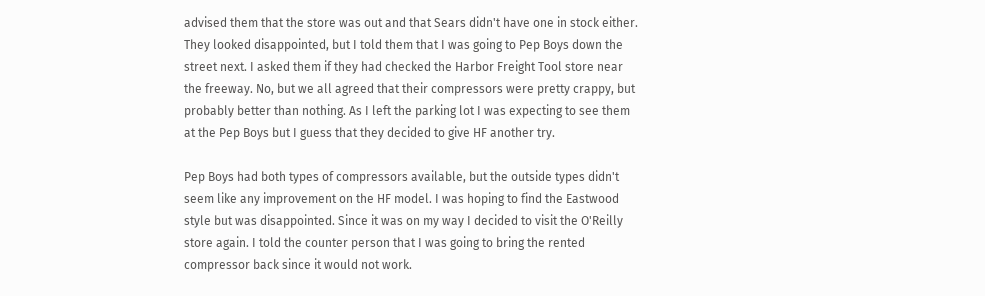advised them that the store was out and that Sears didn't have one in stock either. They looked disappointed, but I told them that I was going to Pep Boys down the street next. I asked them if they had checked the Harbor Freight Tool store near the freeway. No, but we all agreed that their compressors were pretty crappy, but probably better than nothing. As I left the parking lot I was expecting to see them at the Pep Boys but I guess that they decided to give HF another try.

Pep Boys had both types of compressors available, but the outside types didn't seem like any improvement on the HF model. I was hoping to find the Eastwood style but was disappointed. Since it was on my way I decided to visit the O'Reilly store again. I told the counter person that I was going to bring the rented compressor back since it would not work.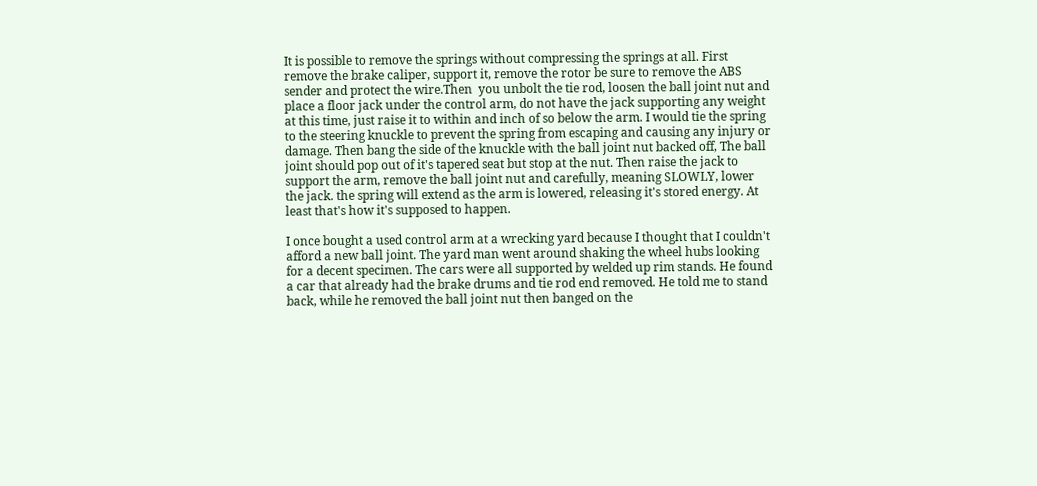It is possible to remove the springs without compressing the springs at all. First remove the brake caliper, support it, remove the rotor be sure to remove the ABS sender and protect the wire.Then  you unbolt the tie rod, loosen the ball joint nut and place a floor jack under the control arm, do not have the jack supporting any weight at this time, just raise it to within and inch of so below the arm. I would tie the spring to the steering knuckle to prevent the spring from escaping and causing any injury or damage. Then bang the side of the knuckle with the ball joint nut backed off, The ball joint should pop out of it's tapered seat but stop at the nut. Then raise the jack to support the arm, remove the ball joint nut and carefully, meaning SLOWLY, lower the jack. the spring will extend as the arm is lowered, releasing it's stored energy. At least that's how it's supposed to happen.

I once bought a used control arm at a wrecking yard because I thought that I couldn't afford a new ball joint. The yard man went around shaking the wheel hubs looking for a decent specimen. The cars were all supported by welded up rim stands. He found a car that already had the brake drums and tie rod end removed. He told me to stand back, while he removed the ball joint nut then banged on the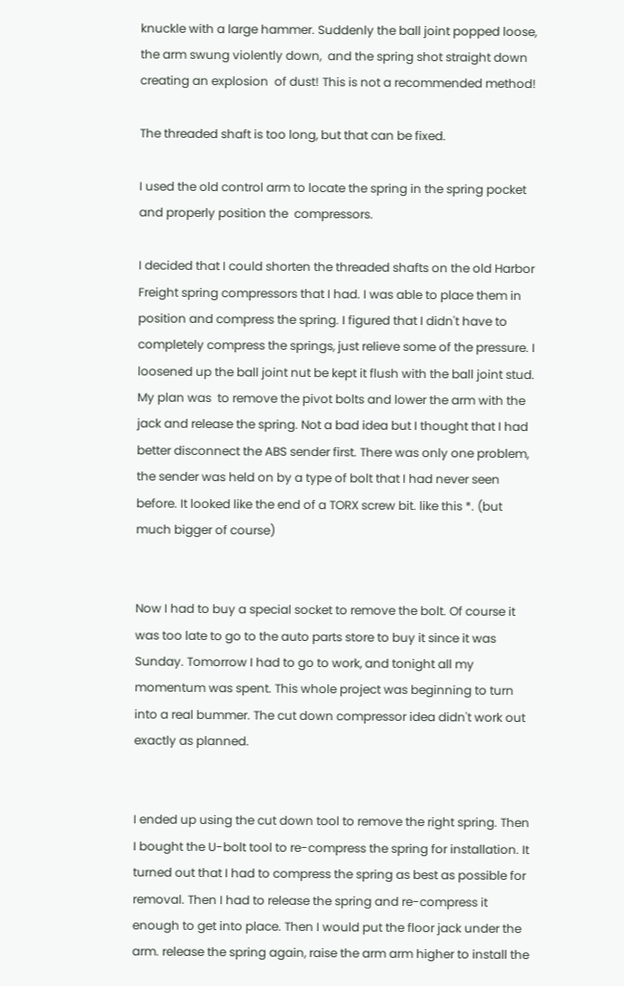knuckle with a large hammer. Suddenly the ball joint popped loose, the arm swung violently down,  and the spring shot straight down creating an explosion  of dust! This is not a recommended method!

The threaded shaft is too long, but that can be fixed.

I used the old control arm to locate the spring in the spring pocket and properly position the  compressors.

I decided that I could shorten the threaded shafts on the old Harbor Freight spring compressors that I had. I was able to place them in position and compress the spring. I figured that I didn't have to completely compress the springs, just relieve some of the pressure. I loosened up the ball joint nut be kept it flush with the ball joint stud. My plan was  to remove the pivot bolts and lower the arm with the jack and release the spring. Not a bad idea but I thought that I had better disconnect the ABS sender first. There was only one problem, the sender was held on by a type of bolt that I had never seen before. It looked like the end of a TORX screw bit. like this *. (but much bigger of course)


Now I had to buy a special socket to remove the bolt. Of course it was too late to go to the auto parts store to buy it since it was Sunday. Tomorrow I had to go to work, and tonight all my momentum was spent. This whole project was beginning to turn into a real bummer. The cut down compressor idea didn't work out exactly as planned.


I ended up using the cut down tool to remove the right spring. Then I bought the U-bolt tool to re-compress the spring for installation. It turned out that I had to compress the spring as best as possible for removal. Then I had to release the spring and re-compress it enough to get into place. Then I would put the floor jack under the arm. release the spring again, raise the arm arm higher to install the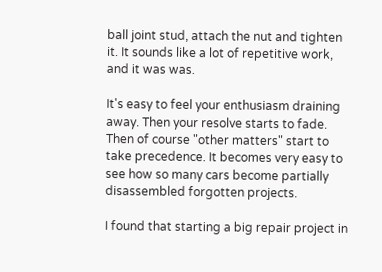ball joint stud, attach the nut and tighten it. It sounds like a lot of repetitive work, and it was was.

It's easy to feel your enthusiasm draining away. Then your resolve starts to fade. Then of course "other matters" start to take precedence. It becomes very easy to see how so many cars become partially disassembled forgotten projects.

I found that starting a big repair project in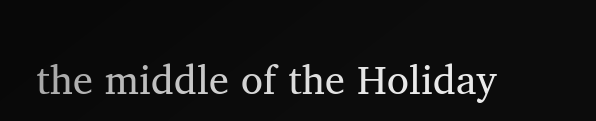the middle of the Holiday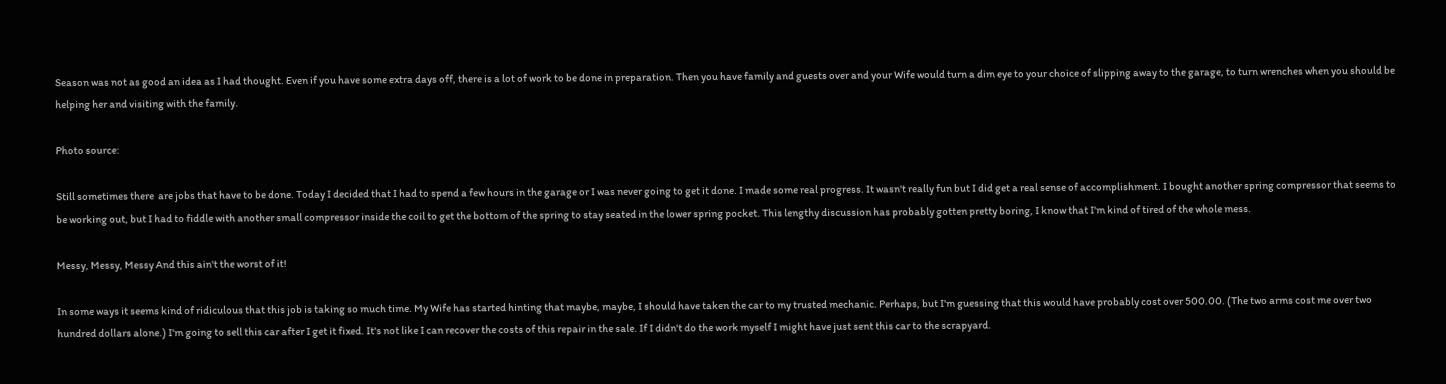Season was not as good an idea as I had thought. Even if you have some extra days off, there is a lot of work to be done in preparation. Then you have family and guests over and your Wife would turn a dim eye to your choice of slipping away to the garage, to turn wrenches when you should be helping her and visiting with the family.

Photo source:

Still sometimes there  are jobs that have to be done. Today I decided that I had to spend a few hours in the garage or I was never going to get it done. I made some real progress. It wasn't really fun but I did get a real sense of accomplishment. I bought another spring compressor that seems to be working out, but I had to fiddle with another small compressor inside the coil to get the bottom of the spring to stay seated in the lower spring pocket. This lengthy discussion has probably gotten pretty boring, I know that I'm kind of tired of the whole mess.

Messy, Messy, Messy And this ain't the worst of it!

In some ways it seems kind of ridiculous that this job is taking so much time. My Wife has started hinting that maybe, maybe, I should have taken the car to my trusted mechanic. Perhaps, but I'm guessing that this would have probably cost over 500.00. (The two arms cost me over two hundred dollars alone.) I'm going to sell this car after I get it fixed. It's not like I can recover the costs of this repair in the sale. If I didn't do the work myself I might have just sent this car to the scrapyard.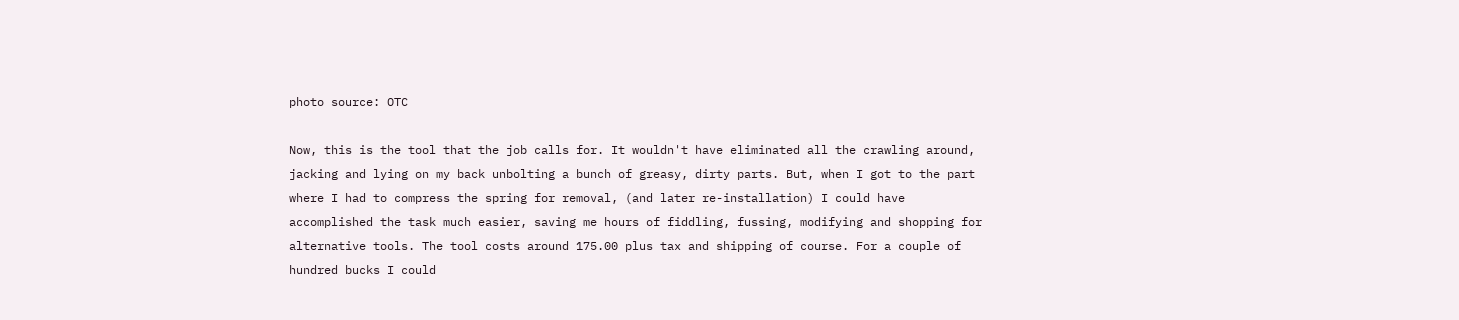photo source: OTC

Now, this is the tool that the job calls for. It wouldn't have eliminated all the crawling around, jacking and lying on my back unbolting a bunch of greasy, dirty parts. But, when I got to the part where I had to compress the spring for removal, (and later re-installation) I could have accomplished the task much easier, saving me hours of fiddling, fussing, modifying and shopping for alternative tools. The tool costs around 175.00 plus tax and shipping of course. For a couple of hundred bucks I could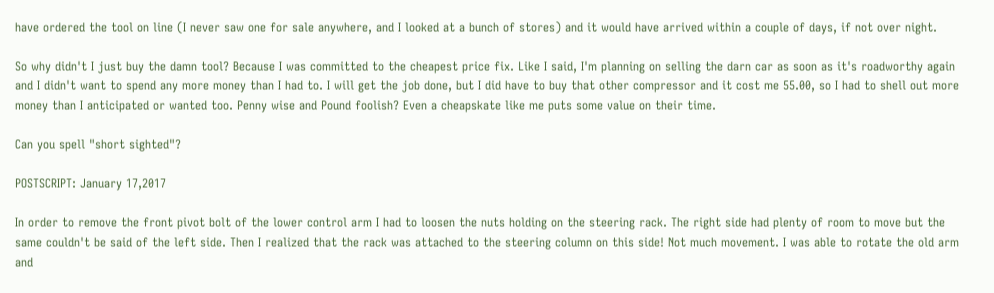have ordered the tool on line (I never saw one for sale anywhere, and I looked at a bunch of stores) and it would have arrived within a couple of days, if not over night.

So why didn't I just buy the damn tool? Because I was committed to the cheapest price fix. Like I said, I'm planning on selling the darn car as soon as it's roadworthy again and I didn't want to spend any more money than I had to. I will get the job done, but I did have to buy that other compressor and it cost me 55.00, so I had to shell out more money than I anticipated or wanted too. Penny wise and Pound foolish? Even a cheapskate like me puts some value on their time.

Can you spell "short sighted"?

POSTSCRIPT: January 17,2017

In order to remove the front pivot bolt of the lower control arm I had to loosen the nuts holding on the steering rack. The right side had plenty of room to move but the same couldn't be said of the left side. Then I realized that the rack was attached to the steering column on this side! Not much movement. I was able to rotate the old arm and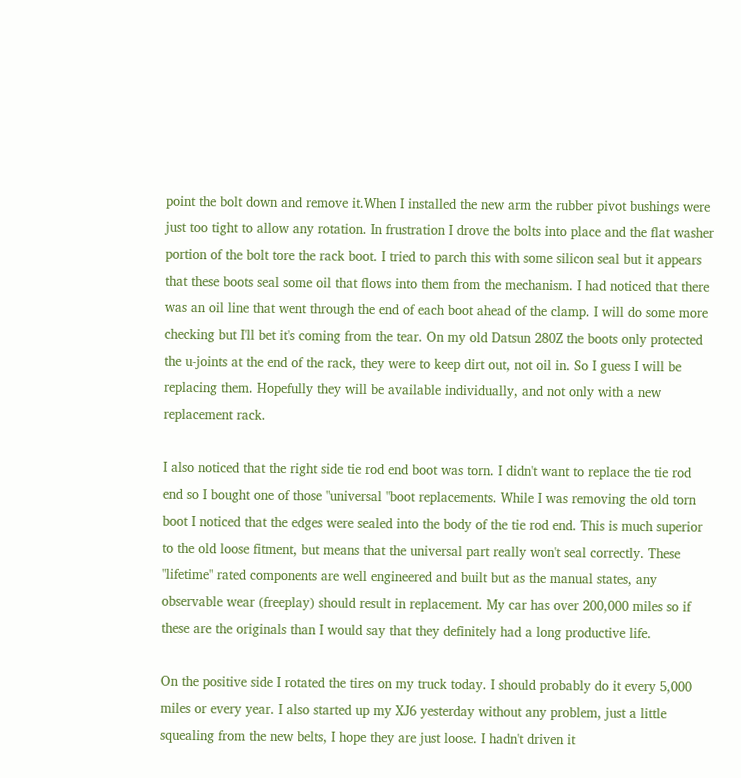point the bolt down and remove it.When I installed the new arm the rubber pivot bushings were just too tight to allow any rotation. In frustration I drove the bolts into place and the flat washer portion of the bolt tore the rack boot. I tried to parch this with some silicon seal but it appears that these boots seal some oil that flows into them from the mechanism. I had noticed that there was an oil line that went through the end of each boot ahead of the clamp. I will do some more checking but I'll bet it's coming from the tear. On my old Datsun 280Z the boots only protected the u-joints at the end of the rack, they were to keep dirt out, not oil in. So I guess I will be replacing them. Hopefully they will be available individually, and not only with a new replacement rack.

I also noticed that the right side tie rod end boot was torn. I didn't want to replace the tie rod end so I bought one of those "universal "boot replacements. While I was removing the old torn boot I noticed that the edges were sealed into the body of the tie rod end. This is much superior to the old loose fitment, but means that the universal part really won't seal correctly. These "lifetime" rated components are well engineered and built but as the manual states, any observable wear (freeplay) should result in replacement. My car has over 200,000 miles so if these are the originals than I would say that they definitely had a long productive life.

On the positive side I rotated the tires on my truck today. I should probably do it every 5,000 miles or every year. I also started up my XJ6 yesterday without any problem, just a little squealing from the new belts, I hope they are just loose. I hadn't driven it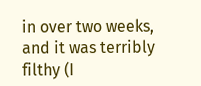in over two weeks, and it was terribly filthy (I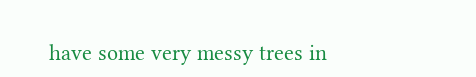have some very messy trees in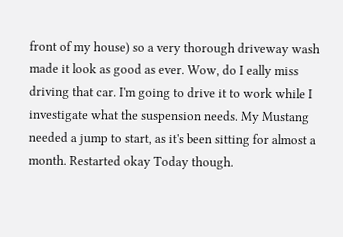front of my house) so a very thorough driveway wash made it look as good as ever. Wow, do I eally miss driving that car. I'm going to drive it to work while I investigate what the suspension needs. My Mustang needed a jump to start, as it's been sitting for almost a month. Restarted okay Today though.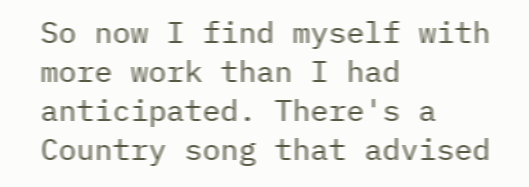So now I find myself with more work than I had anticipated. There's a Country song that advised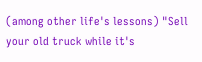(among other life's lessons) "Sell your old truck while it's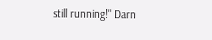still running!" Darn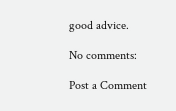good advice.

No comments:

Post a Comment